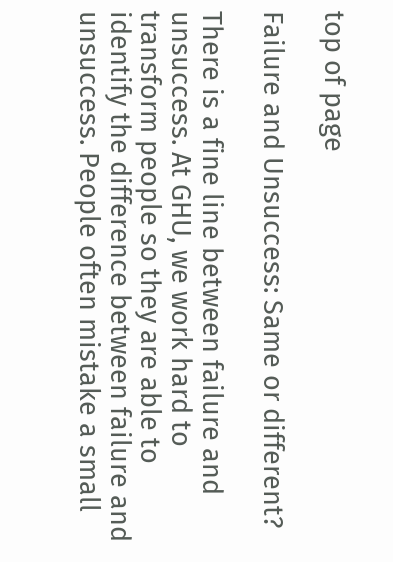top of page

Failure and Unsuccess: Same or different?

There is a fine line between failure and unsuccess. At GHU, we work hard to transform people so they are able to identify the difference between failure and unsuccess. People often mistake a small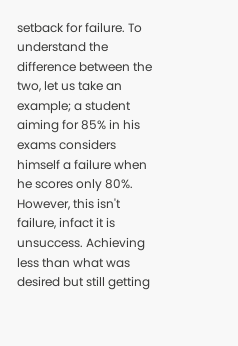setback for failure. To understand the difference between the two, let us take an example; a student aiming for 85% in his exams considers himself a failure when he scores only 80%. However, this isn't failure, infact it is unsuccess. Achieving less than what was desired but still getting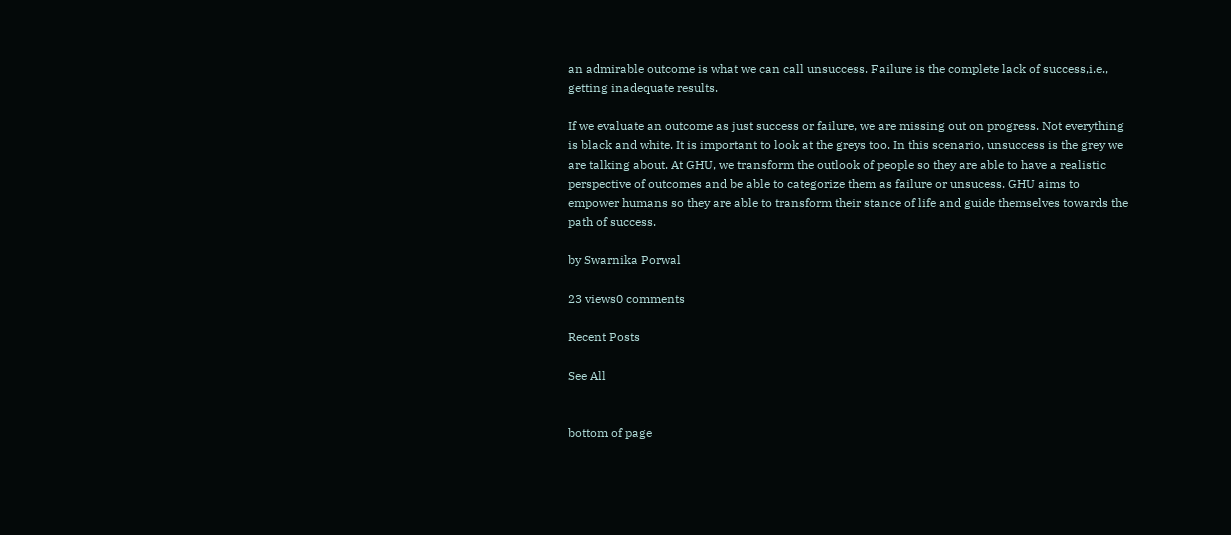an admirable outcome is what we can call unsuccess. Failure is the complete lack of success,i.e., getting inadequate results.

If we evaluate an outcome as just success or failure, we are missing out on progress. Not everything is black and white. It is important to look at the greys too. In this scenario, unsuccess is the grey we are talking about. At GHU, we transform the outlook of people so they are able to have a realistic perspective of outcomes and be able to categorize them as failure or unsucess. GHU aims to empower humans so they are able to transform their stance of life and guide themselves towards the path of success.

by Swarnika Porwal

23 views0 comments

Recent Posts

See All


bottom of page